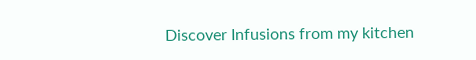Discover Infusions from my kitchen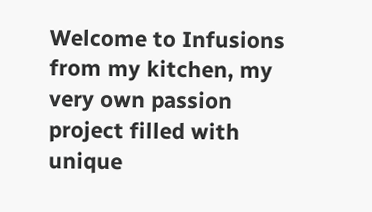Welcome to Infusions from my kitchen, my very own passion project filled with unique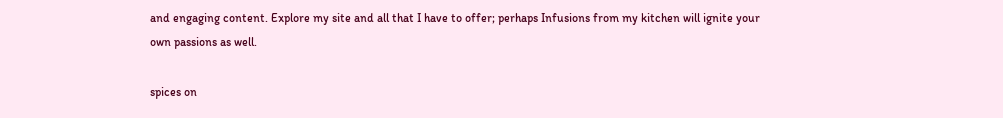and engaging content. Explore my site and all that I have to offer; perhaps Infusions from my kitchen will ignite your own passions as well.

spices on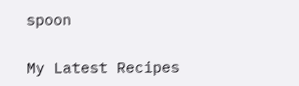spoon

My Latest Recipes